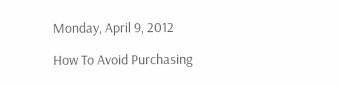Monday, April 9, 2012

How To Avoid Purchasing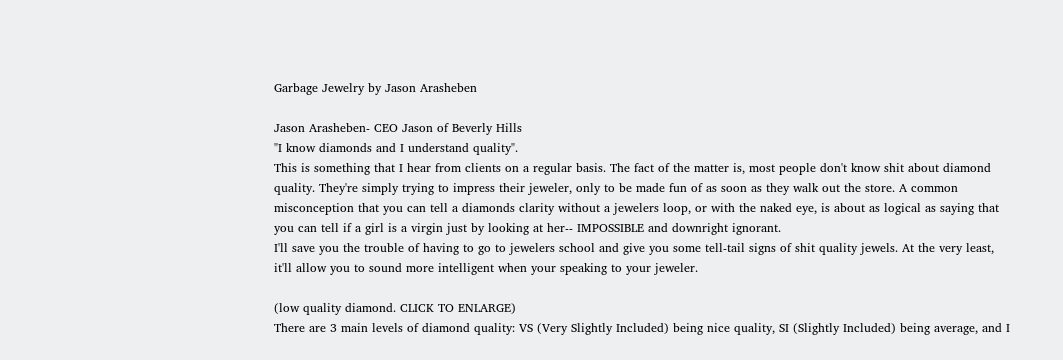Garbage Jewelry by Jason Arasheben

Jason Arasheben- CEO Jason of Beverly Hills
"I know diamonds and I understand quality".
This is something that I hear from clients on a regular basis. The fact of the matter is, most people don't know shit about diamond quality. They're simply trying to impress their jeweler, only to be made fun of as soon as they walk out the store. A common misconception that you can tell a diamonds clarity without a jewelers loop, or with the naked eye, is about as logical as saying that you can tell if a girl is a virgin just by looking at her-- IMPOSSIBLE and downright ignorant.
I'll save you the trouble of having to go to jewelers school and give you some tell-tail signs of shit quality jewels. At the very least, it'll allow you to sound more intelligent when your speaking to your jeweler.

(low quality diamond. CLICK TO ENLARGE)
There are 3 main levels of diamond quality: VS (Very Slightly Included) being nice quality, SI (Slightly Included) being average, and I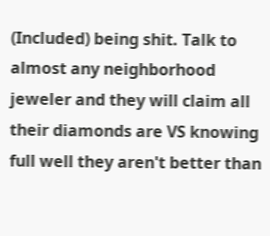(Included) being shit. Talk to almost any neighborhood jeweler and they will claim all their diamonds are VS knowing full well they aren't better than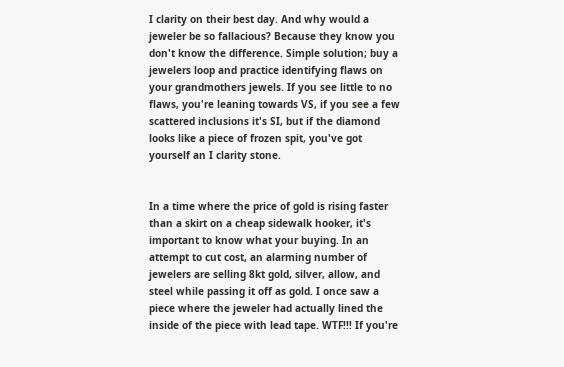I clarity on their best day. And why would a jeweler be so fallacious? Because they know you don't know the difference. Simple solution; buy a jewelers loop and practice identifying flaws on your grandmothers jewels. If you see little to no flaws, you're leaning towards VS, if you see a few scattered inclusions it's SI, but if the diamond looks like a piece of frozen spit, you've got yourself an I clarity stone.


In a time where the price of gold is rising faster than a skirt on a cheap sidewalk hooker, it's important to know what your buying. In an attempt to cut cost, an alarming number of jewelers are selling 8kt gold, silver, allow, and steel while passing it off as gold. I once saw a piece where the jeweler had actually lined the inside of the piece with lead tape. WTF!!! If you're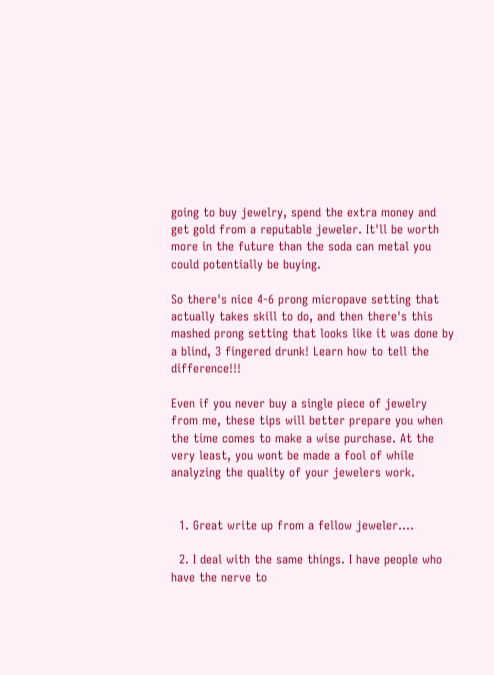going to buy jewelry, spend the extra money and get gold from a reputable jeweler. It'll be worth more in the future than the soda can metal you could potentially be buying.

So there's nice 4-6 prong micropave setting that actually takes skill to do, and then there's this mashed prong setting that looks like it was done by a blind, 3 fingered drunk! Learn how to tell the difference!!!

Even if you never buy a single piece of jewelry from me, these tips will better prepare you when the time comes to make a wise purchase. At the very least, you wont be made a fool of while analyzing the quality of your jewelers work.


  1. Great write up from a fellow jeweler....

  2. I deal with the same things. I have people who have the nerve to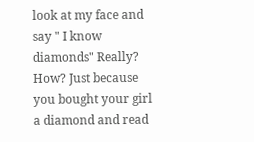look at my face and say " I know diamonds" Really? How? Just because you bought your girl a diamond and read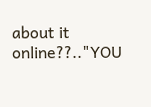about it online??.."YOU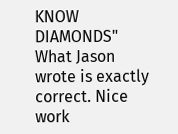KNOW DIAMONDS" What Jason wrote is exactly correct. Nice work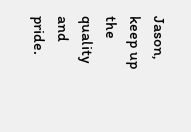Jason, keep up the quality and pride.